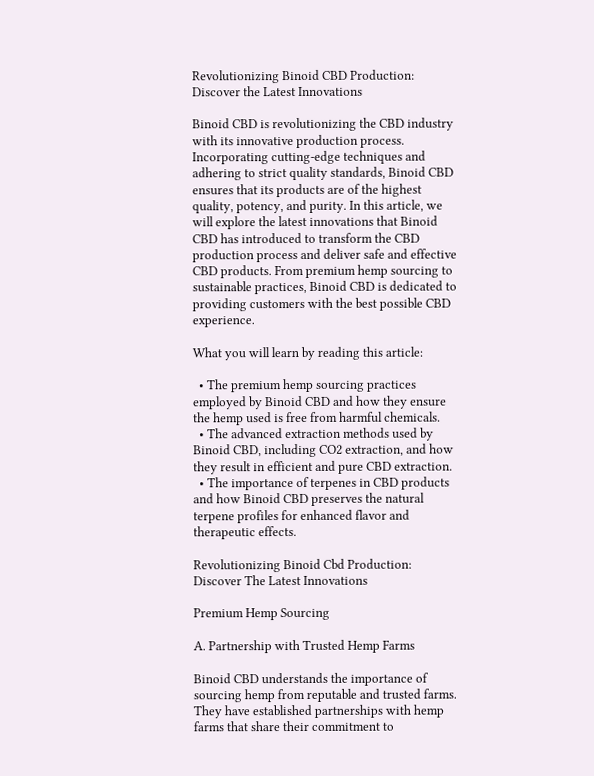Revolutionizing Binoid CBD Production: Discover the Latest Innovations

Binoid CBD is revolutionizing the CBD industry with its innovative production process. Incorporating cutting-edge techniques and adhering to strict quality standards, Binoid CBD ensures that its products are of the highest quality, potency, and purity. In this article, we will explore the latest innovations that Binoid CBD has introduced to transform the CBD production process and deliver safe and effective CBD products. From premium hemp sourcing to sustainable practices, Binoid CBD is dedicated to providing customers with the best possible CBD experience.

What you will learn by reading this article:

  • The premium hemp sourcing practices employed by Binoid CBD and how they ensure the hemp used is free from harmful chemicals.
  • The advanced extraction methods used by Binoid CBD, including CO2 extraction, and how they result in efficient and pure CBD extraction.
  • The importance of terpenes in CBD products and how Binoid CBD preserves the natural terpene profiles for enhanced flavor and therapeutic effects.

Revolutionizing Binoid Cbd Production: Discover The Latest Innovations

Premium Hemp Sourcing

A. Partnership with Trusted Hemp Farms

Binoid CBD understands the importance of sourcing hemp from reputable and trusted farms. They have established partnerships with hemp farms that share their commitment to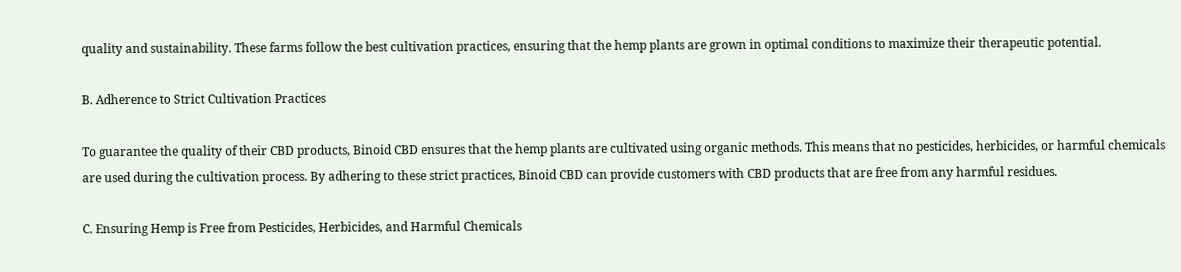quality and sustainability. These farms follow the best cultivation practices, ensuring that the hemp plants are grown in optimal conditions to maximize their therapeutic potential.

B. Adherence to Strict Cultivation Practices

To guarantee the quality of their CBD products, Binoid CBD ensures that the hemp plants are cultivated using organic methods. This means that no pesticides, herbicides, or harmful chemicals are used during the cultivation process. By adhering to these strict practices, Binoid CBD can provide customers with CBD products that are free from any harmful residues.

C. Ensuring Hemp is Free from Pesticides, Herbicides, and Harmful Chemicals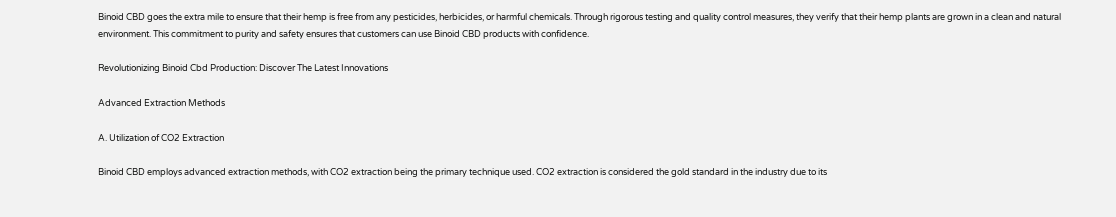Binoid CBD goes the extra mile to ensure that their hemp is free from any pesticides, herbicides, or harmful chemicals. Through rigorous testing and quality control measures, they verify that their hemp plants are grown in a clean and natural environment. This commitment to purity and safety ensures that customers can use Binoid CBD products with confidence.

Revolutionizing Binoid Cbd Production: Discover The Latest Innovations

Advanced Extraction Methods

A. Utilization of CO2 Extraction

Binoid CBD employs advanced extraction methods, with CO2 extraction being the primary technique used. CO2 extraction is considered the gold standard in the industry due to its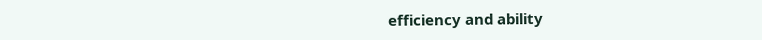efficiency and ability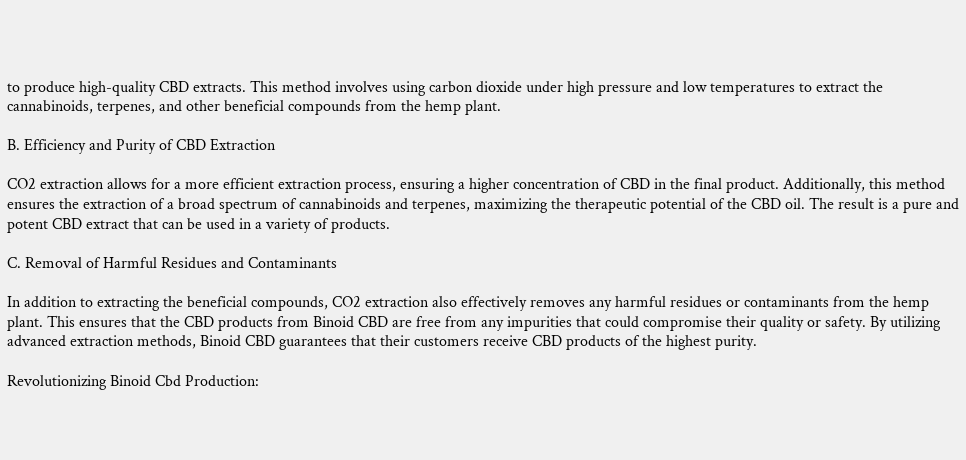to produce high-quality CBD extracts. This method involves using carbon dioxide under high pressure and low temperatures to extract the cannabinoids, terpenes, and other beneficial compounds from the hemp plant.

B. Efficiency and Purity of CBD Extraction

CO2 extraction allows for a more efficient extraction process, ensuring a higher concentration of CBD in the final product. Additionally, this method ensures the extraction of a broad spectrum of cannabinoids and terpenes, maximizing the therapeutic potential of the CBD oil. The result is a pure and potent CBD extract that can be used in a variety of products.

C. Removal of Harmful Residues and Contaminants

In addition to extracting the beneficial compounds, CO2 extraction also effectively removes any harmful residues or contaminants from the hemp plant. This ensures that the CBD products from Binoid CBD are free from any impurities that could compromise their quality or safety. By utilizing advanced extraction methods, Binoid CBD guarantees that their customers receive CBD products of the highest purity.

Revolutionizing Binoid Cbd Production: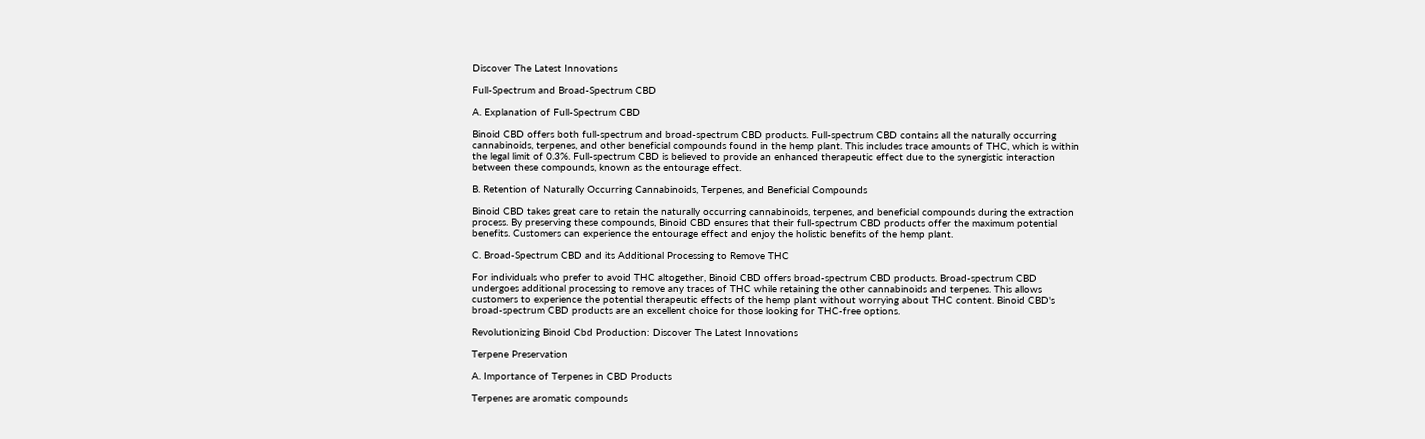Discover The Latest Innovations

Full-Spectrum and Broad-Spectrum CBD

A. Explanation of Full-Spectrum CBD

Binoid CBD offers both full-spectrum and broad-spectrum CBD products. Full-spectrum CBD contains all the naturally occurring cannabinoids, terpenes, and other beneficial compounds found in the hemp plant. This includes trace amounts of THC, which is within the legal limit of 0.3%. Full-spectrum CBD is believed to provide an enhanced therapeutic effect due to the synergistic interaction between these compounds, known as the entourage effect.

B. Retention of Naturally Occurring Cannabinoids, Terpenes, and Beneficial Compounds

Binoid CBD takes great care to retain the naturally occurring cannabinoids, terpenes, and beneficial compounds during the extraction process. By preserving these compounds, Binoid CBD ensures that their full-spectrum CBD products offer the maximum potential benefits. Customers can experience the entourage effect and enjoy the holistic benefits of the hemp plant.

C. Broad-Spectrum CBD and its Additional Processing to Remove THC

For individuals who prefer to avoid THC altogether, Binoid CBD offers broad-spectrum CBD products. Broad-spectrum CBD undergoes additional processing to remove any traces of THC while retaining the other cannabinoids and terpenes. This allows customers to experience the potential therapeutic effects of the hemp plant without worrying about THC content. Binoid CBD's broad-spectrum CBD products are an excellent choice for those looking for THC-free options.

Revolutionizing Binoid Cbd Production: Discover The Latest Innovations

Terpene Preservation

A. Importance of Terpenes in CBD Products

Terpenes are aromatic compounds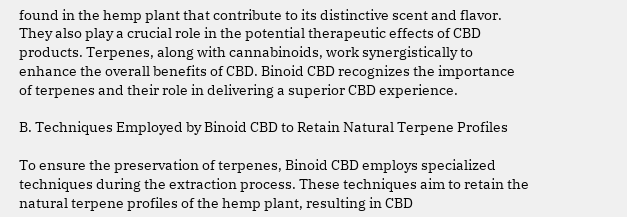found in the hemp plant that contribute to its distinctive scent and flavor. They also play a crucial role in the potential therapeutic effects of CBD products. Terpenes, along with cannabinoids, work synergistically to enhance the overall benefits of CBD. Binoid CBD recognizes the importance of terpenes and their role in delivering a superior CBD experience.

B. Techniques Employed by Binoid CBD to Retain Natural Terpene Profiles

To ensure the preservation of terpenes, Binoid CBD employs specialized techniques during the extraction process. These techniques aim to retain the natural terpene profiles of the hemp plant, resulting in CBD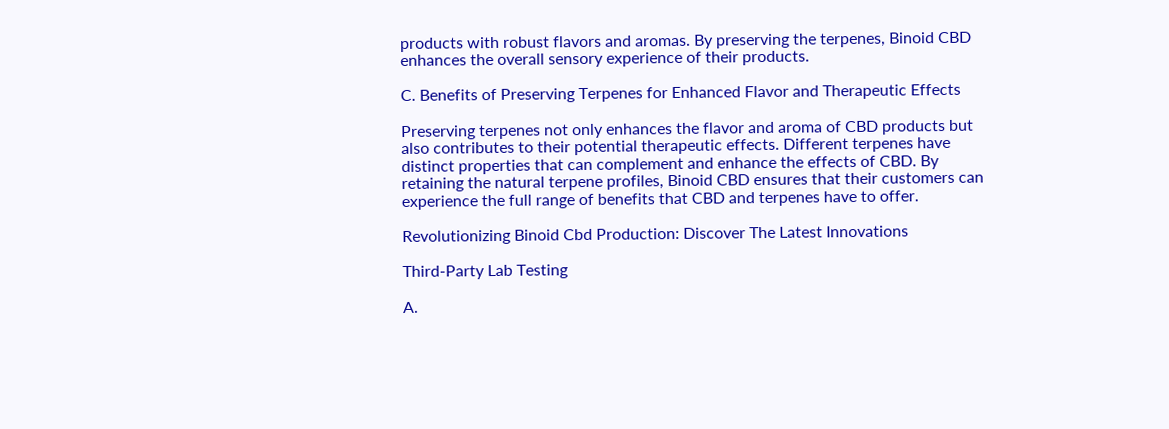products with robust flavors and aromas. By preserving the terpenes, Binoid CBD enhances the overall sensory experience of their products.

C. Benefits of Preserving Terpenes for Enhanced Flavor and Therapeutic Effects

Preserving terpenes not only enhances the flavor and aroma of CBD products but also contributes to their potential therapeutic effects. Different terpenes have distinct properties that can complement and enhance the effects of CBD. By retaining the natural terpene profiles, Binoid CBD ensures that their customers can experience the full range of benefits that CBD and terpenes have to offer.

Revolutionizing Binoid Cbd Production: Discover The Latest Innovations

Third-Party Lab Testing

A.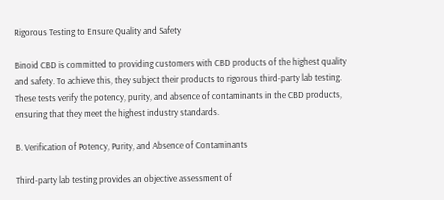Rigorous Testing to Ensure Quality and Safety

Binoid CBD is committed to providing customers with CBD products of the highest quality and safety. To achieve this, they subject their products to rigorous third-party lab testing. These tests verify the potency, purity, and absence of contaminants in the CBD products, ensuring that they meet the highest industry standards.

B. Verification of Potency, Purity, and Absence of Contaminants

Third-party lab testing provides an objective assessment of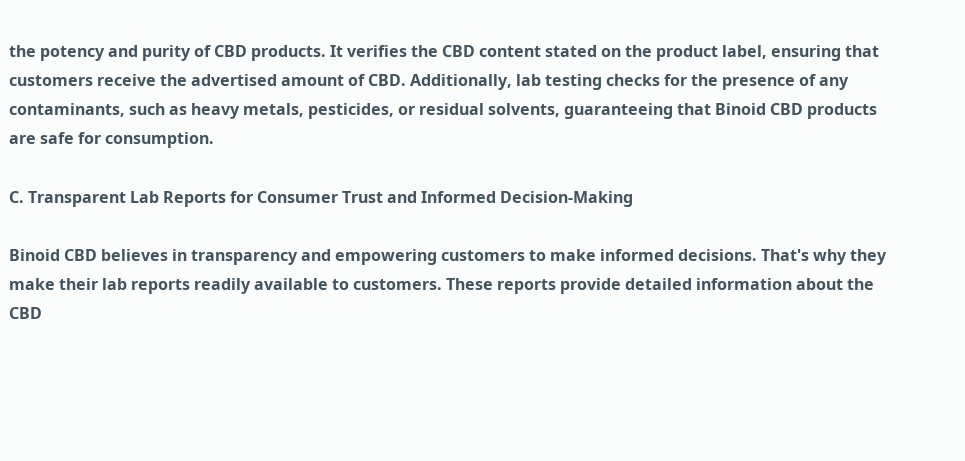the potency and purity of CBD products. It verifies the CBD content stated on the product label, ensuring that customers receive the advertised amount of CBD. Additionally, lab testing checks for the presence of any contaminants, such as heavy metals, pesticides, or residual solvents, guaranteeing that Binoid CBD products are safe for consumption.

C. Transparent Lab Reports for Consumer Trust and Informed Decision-Making

Binoid CBD believes in transparency and empowering customers to make informed decisions. That's why they make their lab reports readily available to customers. These reports provide detailed information about the CBD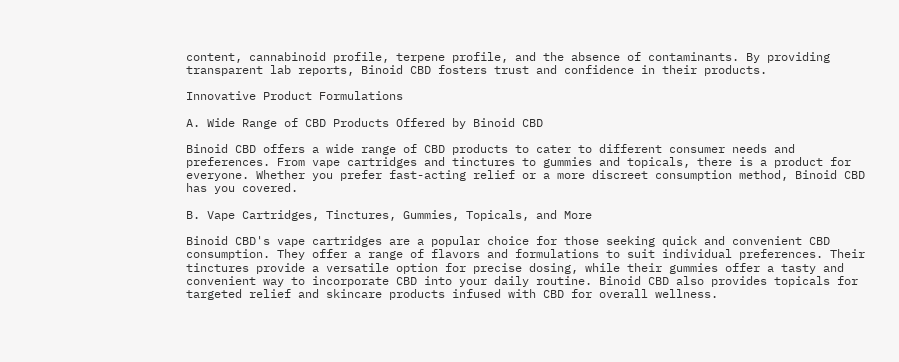content, cannabinoid profile, terpene profile, and the absence of contaminants. By providing transparent lab reports, Binoid CBD fosters trust and confidence in their products.

Innovative Product Formulations

A. Wide Range of CBD Products Offered by Binoid CBD

Binoid CBD offers a wide range of CBD products to cater to different consumer needs and preferences. From vape cartridges and tinctures to gummies and topicals, there is a product for everyone. Whether you prefer fast-acting relief or a more discreet consumption method, Binoid CBD has you covered.

B. Vape Cartridges, Tinctures, Gummies, Topicals, and More

Binoid CBD's vape cartridges are a popular choice for those seeking quick and convenient CBD consumption. They offer a range of flavors and formulations to suit individual preferences. Their tinctures provide a versatile option for precise dosing, while their gummies offer a tasty and convenient way to incorporate CBD into your daily routine. Binoid CBD also provides topicals for targeted relief and skincare products infused with CBD for overall wellness.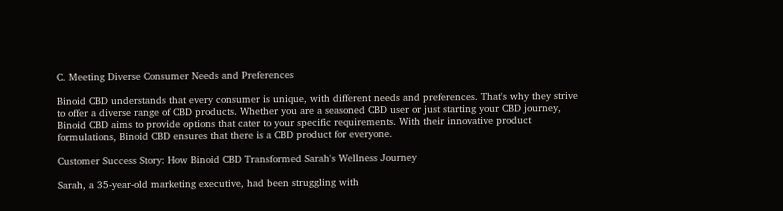C. Meeting Diverse Consumer Needs and Preferences

Binoid CBD understands that every consumer is unique, with different needs and preferences. That's why they strive to offer a diverse range of CBD products. Whether you are a seasoned CBD user or just starting your CBD journey, Binoid CBD aims to provide options that cater to your specific requirements. With their innovative product formulations, Binoid CBD ensures that there is a CBD product for everyone.

Customer Success Story: How Binoid CBD Transformed Sarah's Wellness Journey

Sarah, a 35-year-old marketing executive, had been struggling with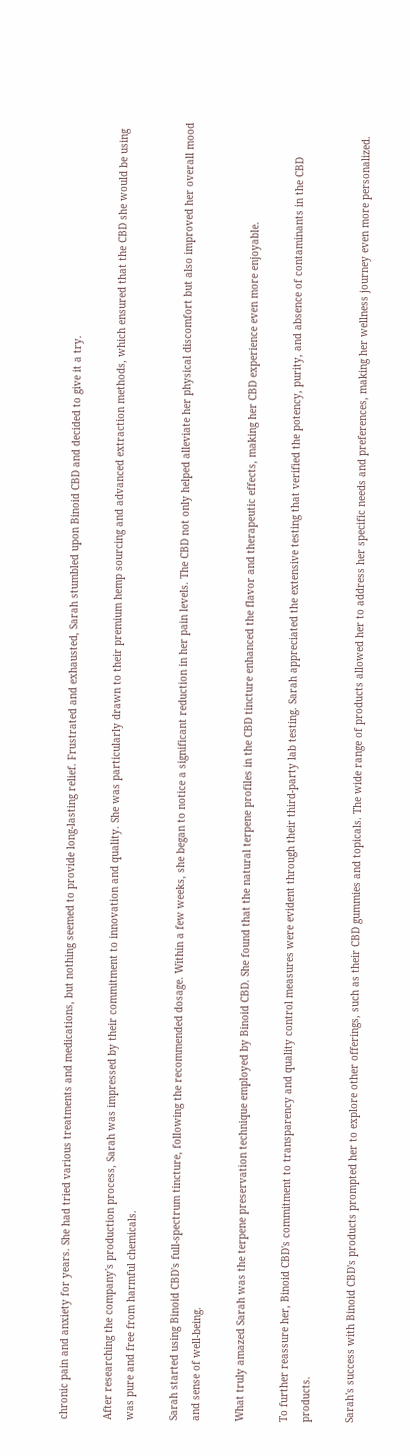chronic pain and anxiety for years. She had tried various treatments and medications, but nothing seemed to provide long-lasting relief. Frustrated and exhausted, Sarah stumbled upon Binoid CBD and decided to give it a try.

After researching the company's production process, Sarah was impressed by their commitment to innovation and quality. She was particularly drawn to their premium hemp sourcing and advanced extraction methods, which ensured that the CBD she would be using was pure and free from harmful chemicals.

Sarah started using Binoid CBD's full-spectrum tincture, following the recommended dosage. Within a few weeks, she began to notice a significant reduction in her pain levels. The CBD not only helped alleviate her physical discomfort but also improved her overall mood and sense of well-being.

What truly amazed Sarah was the terpene preservation technique employed by Binoid CBD. She found that the natural terpene profiles in the CBD tincture enhanced the flavor and therapeutic effects, making her CBD experience even more enjoyable.

To further reassure her, Binoid CBD's commitment to transparency and quality control measures were evident through their third-party lab testing. Sarah appreciated the extensive testing that verified the potency, purity, and absence of contaminants in the CBD products.

Sarah's success with Binoid CBD's products prompted her to explore other offerings, such as their CBD gummies and topicals. The wide range of products allowed her to address her specific needs and preferences, making her wellness journey even more personalized.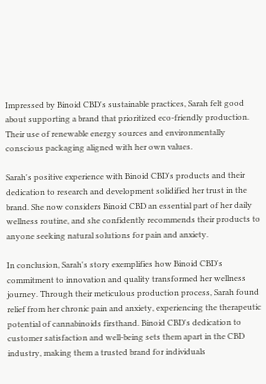Impressed by Binoid CBD's sustainable practices, Sarah felt good about supporting a brand that prioritized eco-friendly production. Their use of renewable energy sources and environmentally conscious packaging aligned with her own values.

Sarah's positive experience with Binoid CBD's products and their dedication to research and development solidified her trust in the brand. She now considers Binoid CBD an essential part of her daily wellness routine, and she confidently recommends their products to anyone seeking natural solutions for pain and anxiety.

In conclusion, Sarah's story exemplifies how Binoid CBD's commitment to innovation and quality transformed her wellness journey. Through their meticulous production process, Sarah found relief from her chronic pain and anxiety, experiencing the therapeutic potential of cannabinoids firsthand. Binoid CBD's dedication to customer satisfaction and well-being sets them apart in the CBD industry, making them a trusted brand for individuals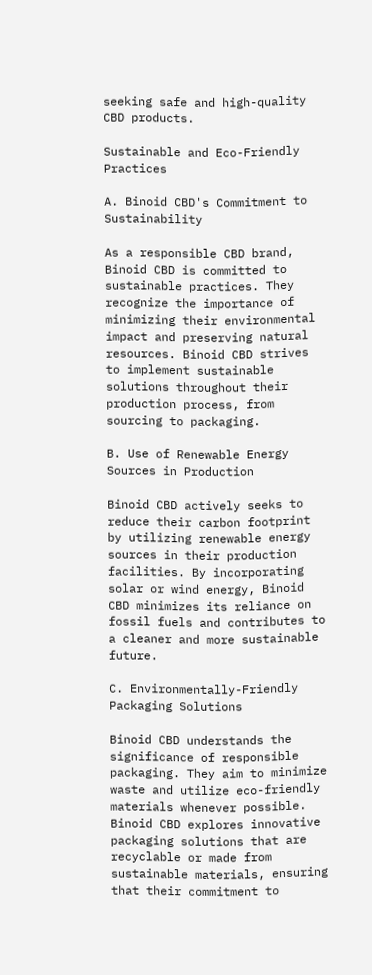seeking safe and high-quality CBD products.

Sustainable and Eco-Friendly Practices

A. Binoid CBD's Commitment to Sustainability

As a responsible CBD brand, Binoid CBD is committed to sustainable practices. They recognize the importance of minimizing their environmental impact and preserving natural resources. Binoid CBD strives to implement sustainable solutions throughout their production process, from sourcing to packaging.

B. Use of Renewable Energy Sources in Production

Binoid CBD actively seeks to reduce their carbon footprint by utilizing renewable energy sources in their production facilities. By incorporating solar or wind energy, Binoid CBD minimizes its reliance on fossil fuels and contributes to a cleaner and more sustainable future.

C. Environmentally-Friendly Packaging Solutions

Binoid CBD understands the significance of responsible packaging. They aim to minimize waste and utilize eco-friendly materials whenever possible. Binoid CBD explores innovative packaging solutions that are recyclable or made from sustainable materials, ensuring that their commitment to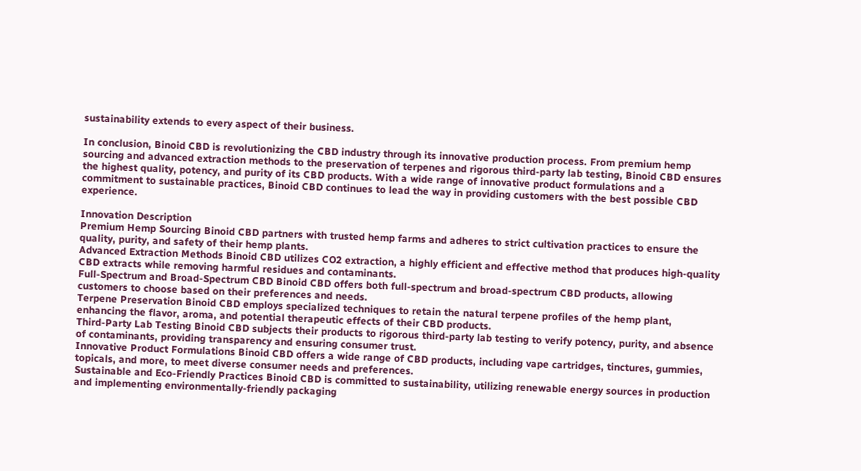sustainability extends to every aspect of their business.

In conclusion, Binoid CBD is revolutionizing the CBD industry through its innovative production process. From premium hemp sourcing and advanced extraction methods to the preservation of terpenes and rigorous third-party lab testing, Binoid CBD ensures the highest quality, potency, and purity of its CBD products. With a wide range of innovative product formulations and a commitment to sustainable practices, Binoid CBD continues to lead the way in providing customers with the best possible CBD experience.

Innovation Description
Premium Hemp Sourcing Binoid CBD partners with trusted hemp farms and adheres to strict cultivation practices to ensure the quality, purity, and safety of their hemp plants.
Advanced Extraction Methods Binoid CBD utilizes CO2 extraction, a highly efficient and effective method that produces high-quality CBD extracts while removing harmful residues and contaminants.
Full-Spectrum and Broad-Spectrum CBD Binoid CBD offers both full-spectrum and broad-spectrum CBD products, allowing customers to choose based on their preferences and needs.
Terpene Preservation Binoid CBD employs specialized techniques to retain the natural terpene profiles of the hemp plant, enhancing the flavor, aroma, and potential therapeutic effects of their CBD products.
Third-Party Lab Testing Binoid CBD subjects their products to rigorous third-party lab testing to verify potency, purity, and absence of contaminants, providing transparency and ensuring consumer trust.
Innovative Product Formulations Binoid CBD offers a wide range of CBD products, including vape cartridges, tinctures, gummies, topicals, and more, to meet diverse consumer needs and preferences.
Sustainable and Eco-Friendly Practices Binoid CBD is committed to sustainability, utilizing renewable energy sources in production and implementing environmentally-friendly packaging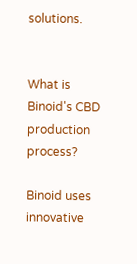solutions.


What is Binoid's CBD production process?

Binoid uses innovative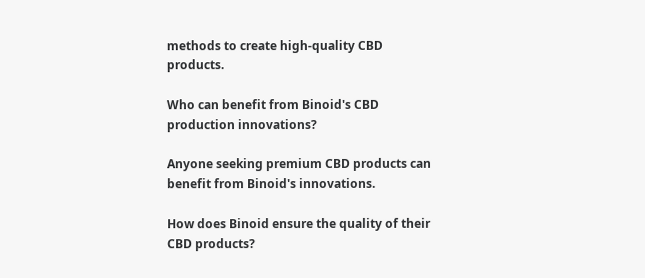methods to create high-quality CBD products.

Who can benefit from Binoid's CBD production innovations?

Anyone seeking premium CBD products can benefit from Binoid's innovations.

How does Binoid ensure the quality of their CBD products?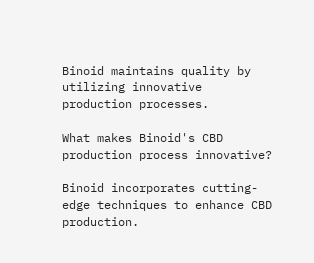Binoid maintains quality by utilizing innovative production processes.

What makes Binoid's CBD production process innovative?

Binoid incorporates cutting-edge techniques to enhance CBD production.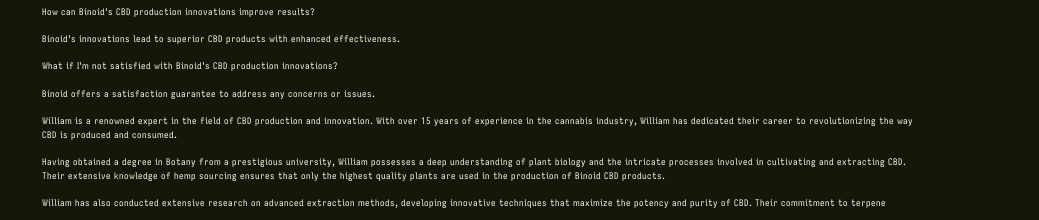How can Binoid's CBD production innovations improve results?

Binoid's innovations lead to superior CBD products with enhanced effectiveness.

What if I'm not satisfied with Binoid's CBD production innovations?

Binoid offers a satisfaction guarantee to address any concerns or issues.

William is a renowned expert in the field of CBD production and innovation. With over 15 years of experience in the cannabis industry, William has dedicated their career to revolutionizing the way CBD is produced and consumed.

Having obtained a degree in Botany from a prestigious university, William possesses a deep understanding of plant biology and the intricate processes involved in cultivating and extracting CBD. Their extensive knowledge of hemp sourcing ensures that only the highest quality plants are used in the production of Binoid CBD products.

William has also conducted extensive research on advanced extraction methods, developing innovative techniques that maximize the potency and purity of CBD. Their commitment to terpene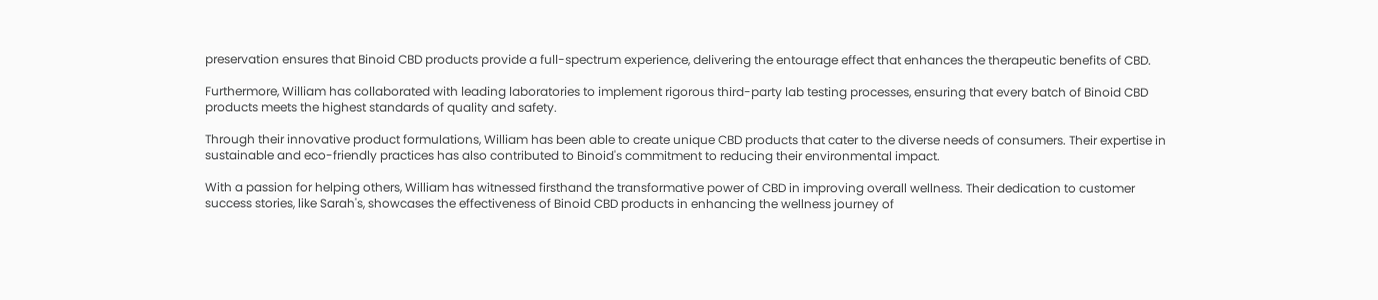preservation ensures that Binoid CBD products provide a full-spectrum experience, delivering the entourage effect that enhances the therapeutic benefits of CBD.

Furthermore, William has collaborated with leading laboratories to implement rigorous third-party lab testing processes, ensuring that every batch of Binoid CBD products meets the highest standards of quality and safety.

Through their innovative product formulations, William has been able to create unique CBD products that cater to the diverse needs of consumers. Their expertise in sustainable and eco-friendly practices has also contributed to Binoid's commitment to reducing their environmental impact.

With a passion for helping others, William has witnessed firsthand the transformative power of CBD in improving overall wellness. Their dedication to customer success stories, like Sarah's, showcases the effectiveness of Binoid CBD products in enhancing the wellness journey of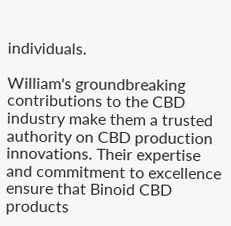individuals.

William's groundbreaking contributions to the CBD industry make them a trusted authority on CBD production innovations. Their expertise and commitment to excellence ensure that Binoid CBD products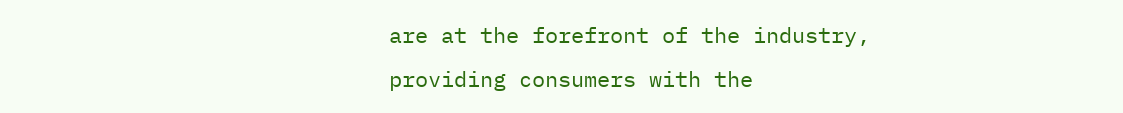are at the forefront of the industry, providing consumers with the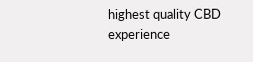highest quality CBD experience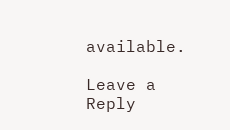available.

Leave a Reply